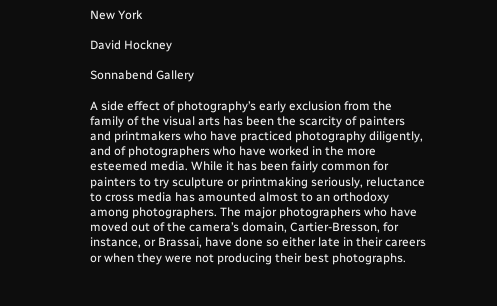New York

David Hockney

Sonnabend Gallery

A side effect of photography’s early exclusion from the family of the visual arts has been the scarcity of painters and printmakers who have practiced photography diligently, and of photographers who have worked in the more esteemed media. While it has been fairly common for painters to try sculpture or printmaking seriously, reluctance to cross media has amounted almost to an orthodoxy among photographers. The major photographers who have moved out of the camera’s domain, Cartier-Bresson, for instance, or Brassai, have done so either late in their careers or when they were not producing their best photographs.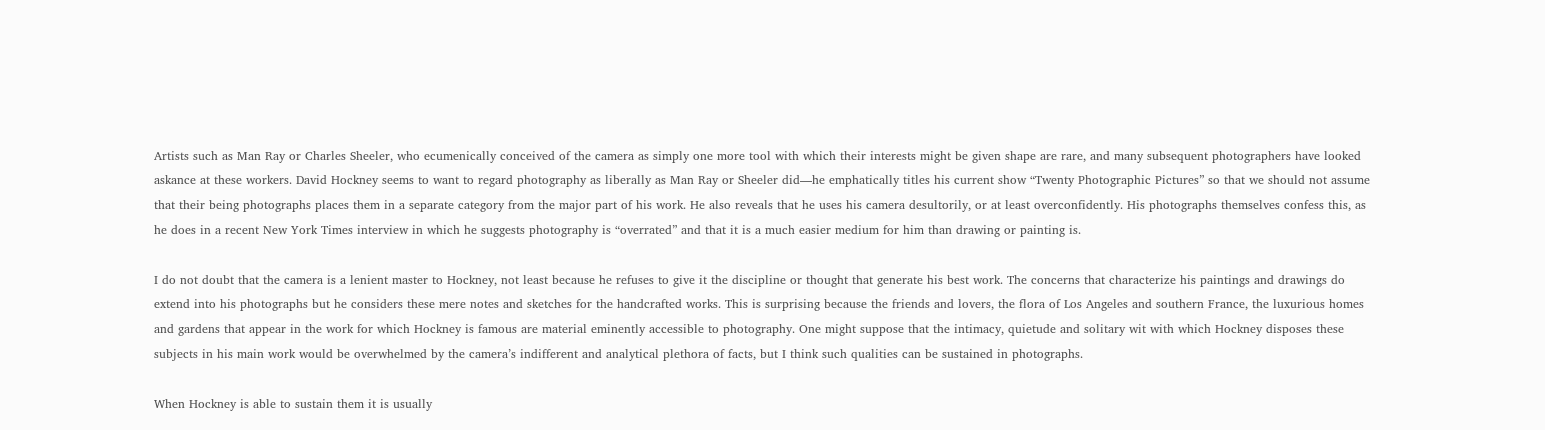Artists such as Man Ray or Charles Sheeler, who ecumenically conceived of the camera as simply one more tool with which their interests might be given shape are rare, and many subsequent photographers have looked askance at these workers. David Hockney seems to want to regard photography as liberally as Man Ray or Sheeler did—he emphatically titles his current show “Twenty Photographic Pictures” so that we should not assume that their being photographs places them in a separate category from the major part of his work. He also reveals that he uses his camera desultorily, or at least overconfidently. His photographs themselves confess this, as he does in a recent New York Times interview in which he suggests photography is “overrated” and that it is a much easier medium for him than drawing or painting is.

I do not doubt that the camera is a lenient master to Hockney, not least because he refuses to give it the discipline or thought that generate his best work. The concerns that characterize his paintings and drawings do extend into his photographs but he considers these mere notes and sketches for the handcrafted works. This is surprising because the friends and lovers, the flora of Los Angeles and southern France, the luxurious homes and gardens that appear in the work for which Hockney is famous are material eminently accessible to photography. One might suppose that the intimacy, quietude and solitary wit with which Hockney disposes these subjects in his main work would be overwhelmed by the camera’s indifferent and analytical plethora of facts, but I think such qualities can be sustained in photographs.

When Hockney is able to sustain them it is usually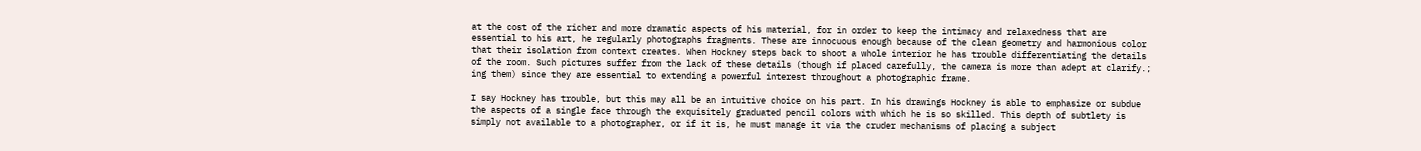at the cost of the richer and more dramatic aspects of his material, for in order to keep the intimacy and relaxedness that are essential to his art, he regularly photographs fragments. These are innocuous enough because of the clean geometry and harmonious color that their isolation from context creates. When Hockney steps back to shoot a whole interior he has trouble differentiating the details of the room. Such pictures suffer from the lack of these details (though if placed carefully, the camera is more than adept at clarify.; ing them) since they are essential to extending a powerful interest throughout a photographic frame.

I say Hockney has trouble, but this may all be an intuitive choice on his part. In his drawings Hockney is able to emphasize or subdue the aspects of a single face through the exquisitely graduated pencil colors with which he is so skilled. This depth of subtlety is simply not available to a photographer, or if it is, he must manage it via the cruder mechanisms of placing a subject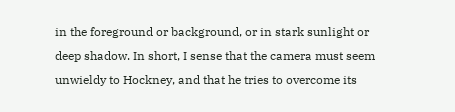in the foreground or background, or in stark sunlight or deep shadow. In short, I sense that the camera must seem unwieldy to Hockney, and that he tries to overcome its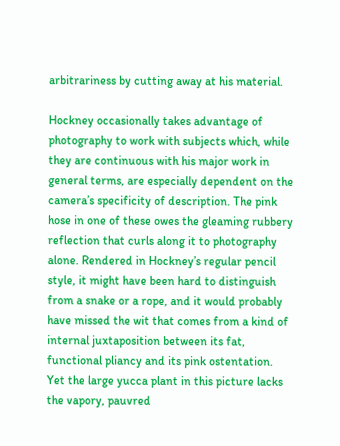arbitrariness by cutting away at his material.

Hockney occasionally takes advantage of photography to work with subjects which, while they are continuous with his major work in general terms, are especially dependent on the camera’s specificity of description. The pink hose in one of these owes the gleaming rubbery reflection that curls along it to photography alone. Rendered in Hockney’s regular pencil style, it might have been hard to distinguish from a snake or a rope, and it would probably have missed the wit that comes from a kind of internal juxtaposition between its fat, functional pliancy and its pink ostentation. Yet the large yucca plant in this picture lacks the vapory, pauvred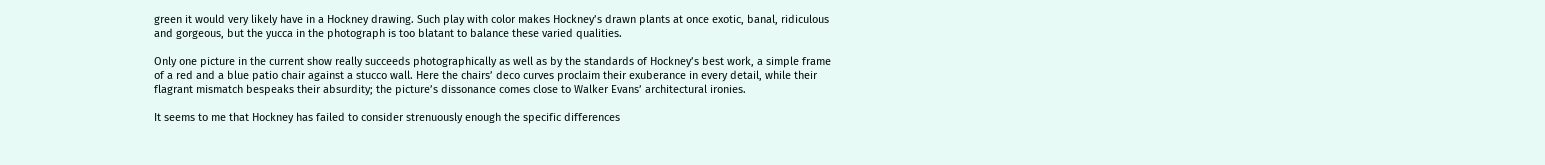green it would very likely have in a Hockney drawing. Such play with color makes Hockney’s drawn plants at once exotic, banal, ridiculous and gorgeous, but the yucca in the photograph is too blatant to balance these varied qualities.

Only one picture in the current show really succeeds photographically as well as by the standards of Hockney’s best work, a simple frame of a red and a blue patio chair against a stucco wall. Here the chairs’ deco curves proclaim their exuberance in every detail, while their flagrant mismatch bespeaks their absurdity; the picture’s dissonance comes close to Walker Evans’ architectural ironies.

It seems to me that Hockney has failed to consider strenuously enough the specific differences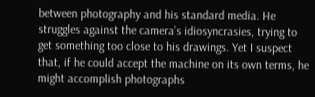between photography and his standard media. He struggles against the camera’s idiosyncrasies, trying to get something too close to his drawings. Yet I suspect that, if he could accept the machine on its own terms, he might accomplish photographs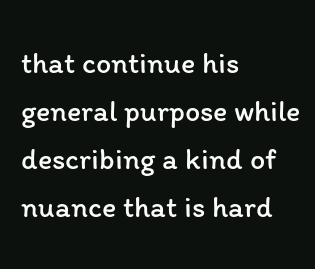that continue his general purpose while describing a kind of nuance that is hard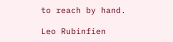to reach by hand.

Leo Rubinfien